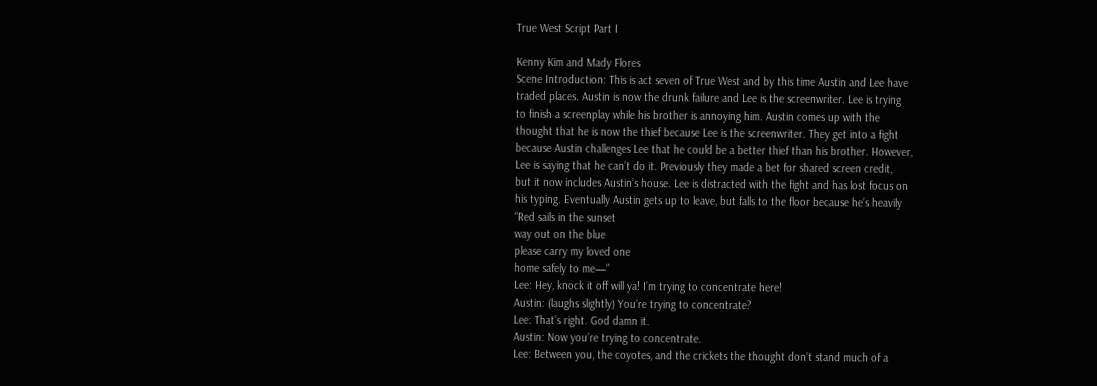True West Script Part I

Kenny Kim and Mady Flores
Scene Introduction: This is act seven of True West and by this time Austin and Lee have
traded places. Austin is now the drunk failure and Lee is the screenwriter. Lee is trying
to finish a screenplay while his brother is annoying him. Austin comes up with the
thought that he is now the thief because Lee is the screenwriter. They get into a fight
because Austin challenges Lee that he could be a better thief than his brother. However,
Lee is saying that he canʼt do it. Previously they made a bet for shared screen credit,
but it now includes Austinʼs house. Lee is distracted with the fight and has lost focus on
his typing. Eventually Austin gets up to leave, but falls to the floor because heʼs heavily
“Red sails in the sunset
way out on the blue
please carry my loved one
home safely to me—”
Lee: Hey, knock it off will ya! Iʼm trying to concentrate here!
Austin: (laughs slightly) Youʼre trying to concentrate?
Lee: Thatʼs right. God damn it.
Austin: Now youʼre trying to concentrate.
Lee: Between you, the coyotes, and the crickets the thought donʼt stand much of a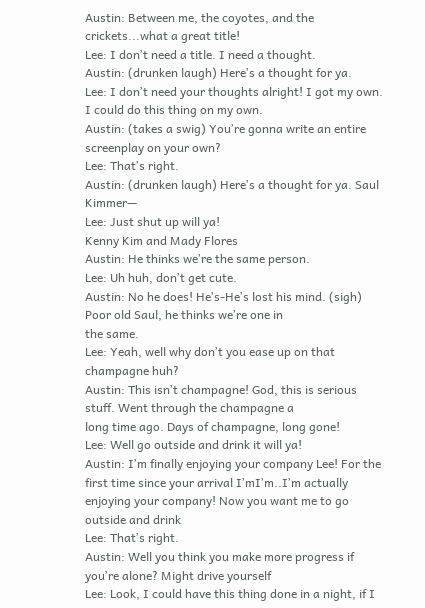Austin: Between me, the coyotes, and the crickets...what a great title!
Lee: I donʼt need a title. I need a thought.
Austin: (drunken laugh) Hereʼs a thought for ya.
Lee: I donʼt need your thoughts alright! I got my own. I could do this thing on my own.
Austin: (takes a swig) Youʼre gonna write an entire screenplay on your own?
Lee: Thatʼs right.
Austin: (drunken laugh) Hereʼs a thought for ya. Saul Kimmer—
Lee: Just shut up will ya!
Kenny Kim and Mady Flores
Austin: He thinks weʼre the same person.
Lee: Uh huh, donʼt get cute.
Austin: No he does! Heʼs-Heʼs lost his mind. (sigh) Poor old Saul, he thinks weʼre one in
the same.
Lee: Yeah, well why donʼt you ease up on that champagne huh?
Austin: This isnʼt champagne! God, this is serious stuff. Went through the champagne a
long time ago. Days of champagne, long gone!
Lee: Well go outside and drink it will ya!
Austin: Iʼm finally enjoying your company Lee! For the first time since your arrival IʼmIʼm..Iʼm actually enjoying your company! Now you want me to go outside and drink
Lee: Thatʼs right.
Austin: Well you think you make more progress if youʼre alone? Might drive yourself
Lee: Look, I could have this thing done in a night, if I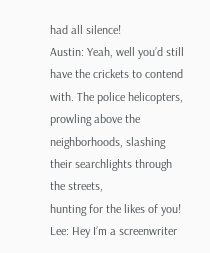had all silence!
Austin: Yeah, well youʼd still have the crickets to contend with. The police helicopters,
prowling above the neighborhoods, slashing their searchlights through the streets,
hunting for the likes of you!
Lee: Hey Iʼm a screenwriter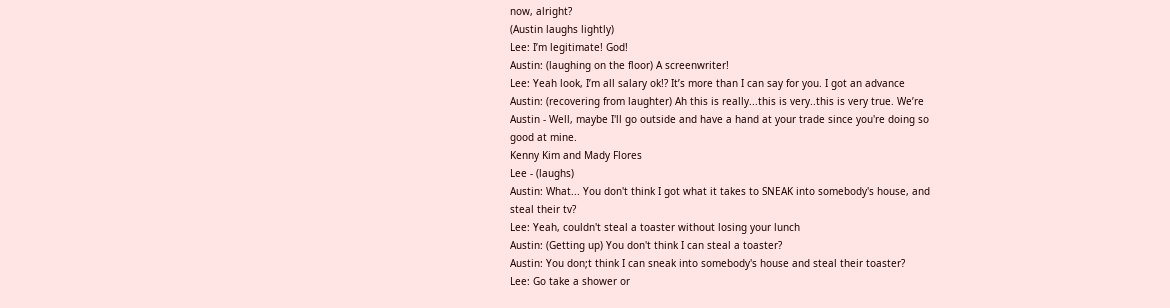now, alright?
(Austin laughs lightly)
Lee: Iʼm legitimate! God!
Austin: (laughing on the floor) A screenwriter!
Lee: Yeah look, Iʼm all salary ok!? Itʼs more than I can say for you. I got an advance
Austin: (recovering from laughter) Ah this is really...this is very..this is very true. Weʼre
Austin - Well, maybe I'll go outside and have a hand at your trade since you're doing so
good at mine.
Kenny Kim and Mady Flores
Lee - (laughs)
Austin: What... You don't think I got what it takes to SNEAK into somebody's house, and
steal their tv?
Lee: Yeah, couldn't steal a toaster without losing your lunch
Austin: (Getting up) You don't think I can steal a toaster?
Austin: You don;t think I can sneak into somebody's house and steal their toaster?
Lee: Go take a shower or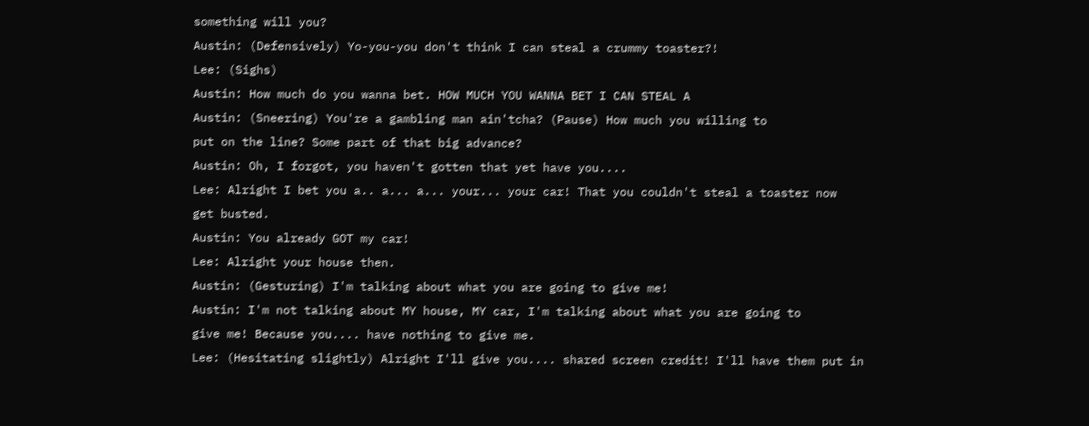something will you?
Austin: (Defensively) Yo-you-you don't think I can steal a crummy toaster?!
Lee: (Sighs)
Austin: How much do you wanna bet. HOW MUCH YOU WANNA BET I CAN STEAL A
Austin: (Sneering) You're a gambling man ain'tcha? (Pause) How much you willing to
put on the line? Some part of that big advance?
Austin: Oh, I forgot, you haven't gotten that yet have you....
Lee: Alright I bet you a.. a... a... your... your car! That you couldn't steal a toaster now
get busted.
Austin: You already GOT my car!
Lee: Alright your house then.
Austin: (Gesturing) I'm talking about what you are going to give me!
Austin: I'm not talking about MY house, MY car, I'm talking about what you are going to
give me! Because you.... have nothing to give me.
Lee: (Hesitating slightly) Alright I'll give you.... shared screen credit! I'll have them put in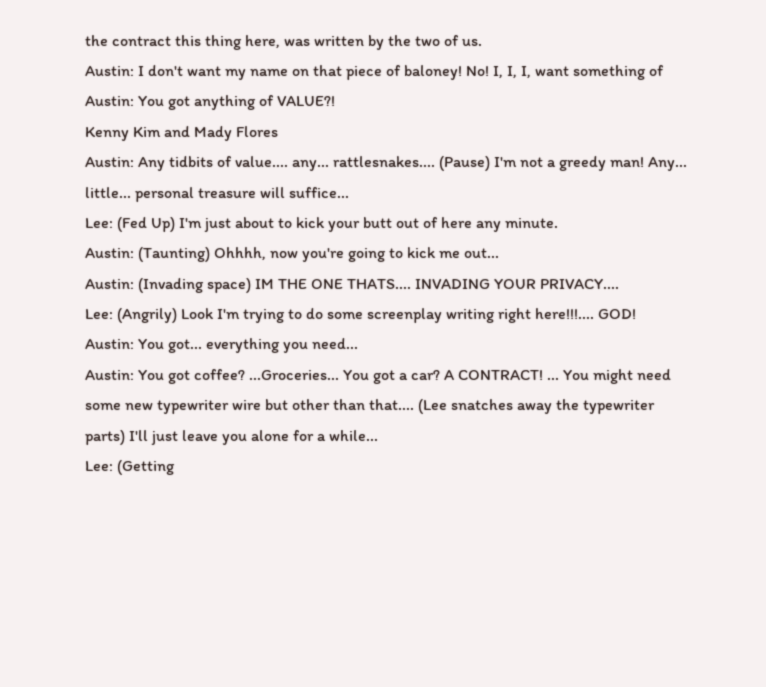the contract this thing here, was written by the two of us.
Austin: I don't want my name on that piece of baloney! No! I, I, I, want something of
Austin: You got anything of VALUE?!
Kenny Kim and Mady Flores
Austin: Any tidbits of value.... any... rattlesnakes.... (Pause) I'm not a greedy man! Any...
little... personal treasure will suffice...
Lee: (Fed Up) I'm just about to kick your butt out of here any minute.
Austin: (Taunting) Ohhhh, now you're going to kick me out...
Austin: (Invading space) IM THE ONE THATS.... INVADING YOUR PRIVACY....
Lee: (Angrily) Look I'm trying to do some screenplay writing right here!!!.... GOD!
Austin: You got... everything you need...
Austin: You got coffee? ...Groceries... You got a car? A CONTRACT! ... You might need
some new typewriter wire but other than that.... (Lee snatches away the typewriter
parts) I'll just leave you alone for a while...
Lee: (Getting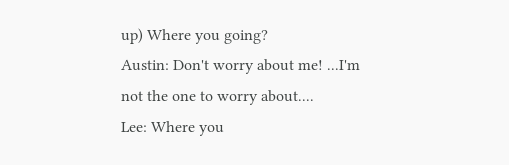up) Where you going?
Austin: Don't worry about me! ...I'm not the one to worry about....
Lee: Where you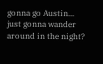gonna go Austin... just gonna wander around in the night?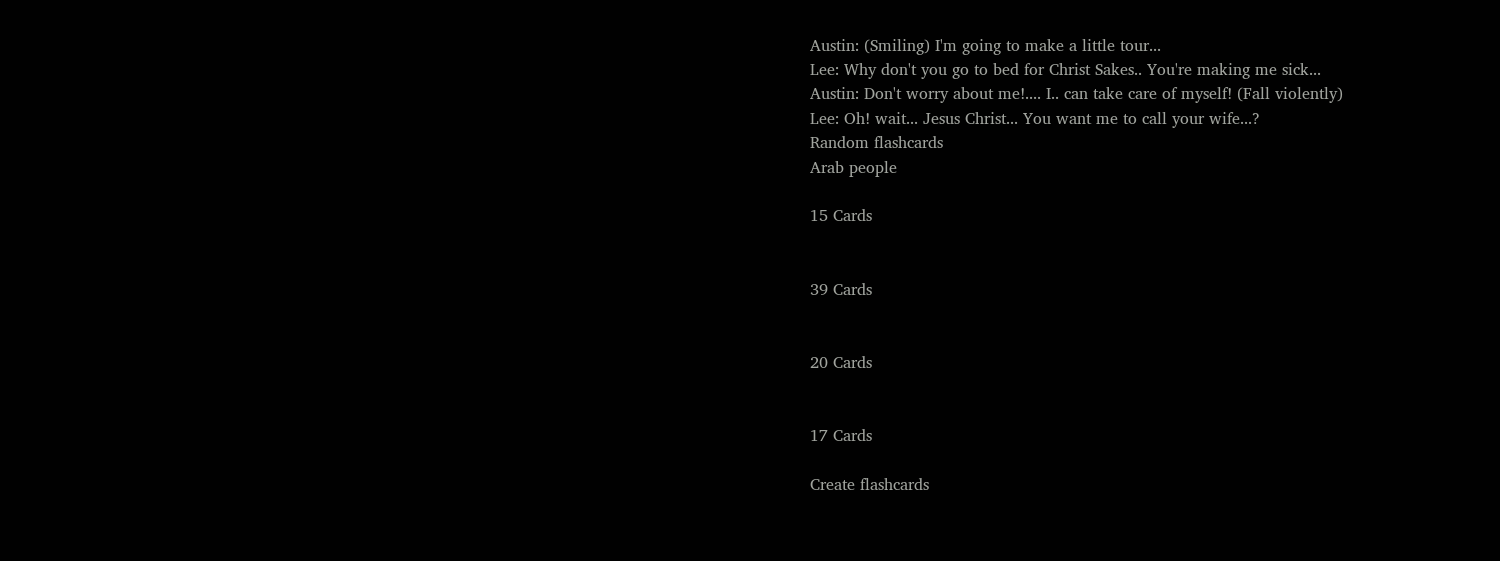Austin: (Smiling) I'm going to make a little tour...
Lee: Why don't you go to bed for Christ Sakes.. You're making me sick...
Austin: Don't worry about me!.... I.. can take care of myself! (Fall violently)
Lee: Oh! wait... Jesus Christ... You want me to call your wife...?
Random flashcards
Arab people

15 Cards


39 Cards


20 Cards


17 Cards

Create flashcards